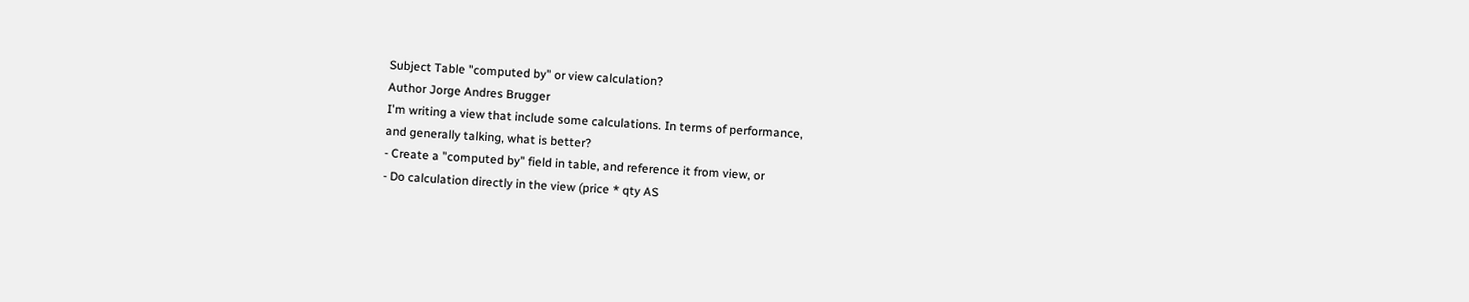Subject Table "computed by" or view calculation?
Author Jorge Andres Brugger
I'm writing a view that include some calculations. In terms of performance,
and generally talking, what is better?
- Create a "computed by" field in table, and reference it from view, or
- Do calculation directly in the view (price * qty AS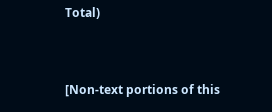Total)


[Non-text portions of this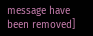message have been removed]